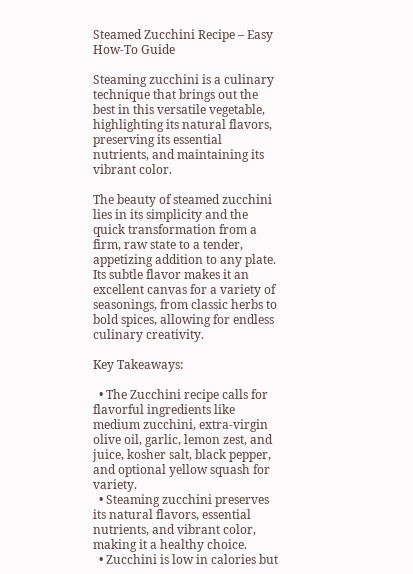Steamed Zucchini Recipe – Easy How-To Guide

Steaming zucchini is a culinary technique that brings out the best in this versatile vegetable, highlighting its natural flavors, preserving its essential nutrients, and maintaining its vibrant color.

The beauty of steamed zucchini lies in its simplicity and the quick transformation from a firm, raw state to a tender, appetizing addition to any plate. Its subtle flavor makes it an excellent canvas for a variety of seasonings, from classic herbs to bold spices, allowing for endless culinary creativity.

Key Takeaways:

  • The Zucchini recipe calls for flavorful ingredients like medium zucchini, extra-virgin olive oil, garlic, lemon zest, and juice, kosher salt, black pepper, and optional yellow squash for variety.
  • Steaming zucchini preserves its natural flavors, essential nutrients, and vibrant color, making it a healthy choice.
  • Zucchini is low in calories but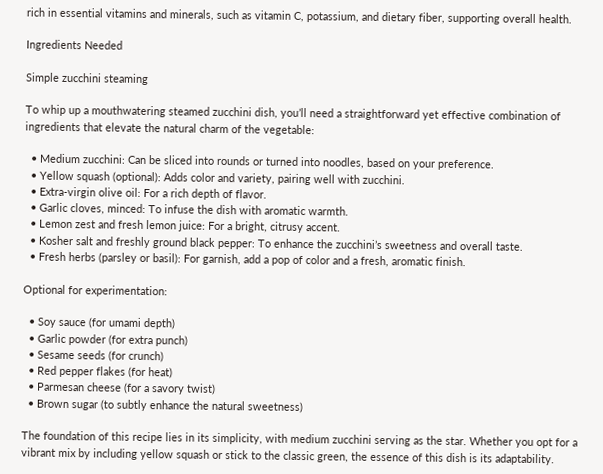rich in essential vitamins and minerals, such as vitamin C, potassium, and dietary fiber, supporting overall health.

Ingredients Needed

Simple zucchini steaming

To whip up a mouthwatering steamed zucchini dish, you’ll need a straightforward yet effective combination of ingredients that elevate the natural charm of the vegetable:

  • Medium zucchini: Can be sliced into rounds or turned into noodles, based on your preference.
  • Yellow squash (optional): Adds color and variety, pairing well with zucchini.
  • Extra-virgin olive oil: For a rich depth of flavor.
  • Garlic cloves, minced: To infuse the dish with aromatic warmth.
  • Lemon zest and fresh lemon juice: For a bright, citrusy accent.
  • Kosher salt and freshly ground black pepper: To enhance the zucchini’s sweetness and overall taste.
  • Fresh herbs (parsley or basil): For garnish, add a pop of color and a fresh, aromatic finish.

Optional for experimentation:

  • Soy sauce (for umami depth)
  • Garlic powder (for extra punch)
  • Sesame seeds (for crunch)
  • Red pepper flakes (for heat)
  • Parmesan cheese (for a savory twist)
  • Brown sugar (to subtly enhance the natural sweetness)

The foundation of this recipe lies in its simplicity, with medium zucchini serving as the star. Whether you opt for a vibrant mix by including yellow squash or stick to the classic green, the essence of this dish is its adaptability.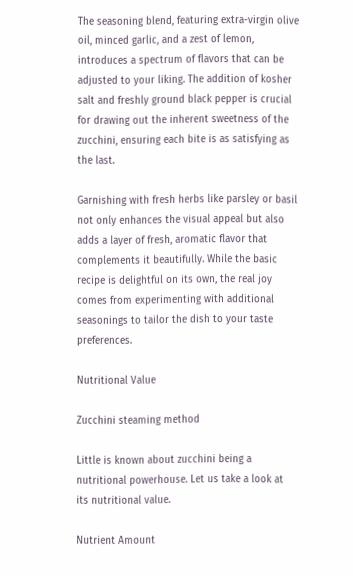The seasoning blend, featuring extra-virgin olive oil, minced garlic, and a zest of lemon, introduces a spectrum of flavors that can be adjusted to your liking. The addition of kosher salt and freshly ground black pepper is crucial for drawing out the inherent sweetness of the zucchini, ensuring each bite is as satisfying as the last.

Garnishing with fresh herbs like parsley or basil not only enhances the visual appeal but also adds a layer of fresh, aromatic flavor that complements it beautifully. While the basic recipe is delightful on its own, the real joy comes from experimenting with additional seasonings to tailor the dish to your taste preferences.

Nutritional Value

Zucchini steaming method

Little is known about zucchini being a nutritional powerhouse. Let us take a look at its nutritional value.

Nutrient Amount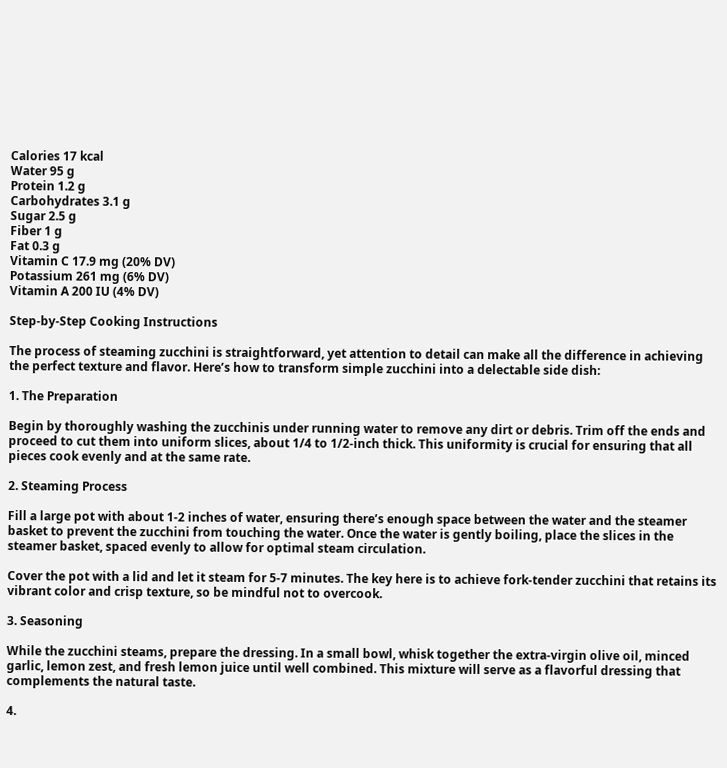Calories 17 kcal
Water 95 g
Protein 1.2 g
Carbohydrates 3.1 g
Sugar 2.5 g
Fiber 1 g
Fat 0.3 g
Vitamin C 17.9 mg (20% DV)
Potassium 261 mg (6% DV)
Vitamin A 200 IU (4% DV)

Step-by-Step Cooking Instructions

The process of steaming zucchini is straightforward, yet attention to detail can make all the difference in achieving the perfect texture and flavor. Here’s how to transform simple zucchini into a delectable side dish:

1. The Preparation

Begin by thoroughly washing the zucchinis under running water to remove any dirt or debris. Trim off the ends and proceed to cut them into uniform slices, about 1/4 to 1/2-inch thick. This uniformity is crucial for ensuring that all pieces cook evenly and at the same rate.

2. Steaming Process

Fill a large pot with about 1-2 inches of water, ensuring there’s enough space between the water and the steamer basket to prevent the zucchini from touching the water. Once the water is gently boiling, place the slices in the steamer basket, spaced evenly to allow for optimal steam circulation.

Cover the pot with a lid and let it steam for 5-7 minutes. The key here is to achieve fork-tender zucchini that retains its vibrant color and crisp texture, so be mindful not to overcook.

3. Seasoning

While the zucchini steams, prepare the dressing. In a small bowl, whisk together the extra-virgin olive oil, minced garlic, lemon zest, and fresh lemon juice until well combined. This mixture will serve as a flavorful dressing that complements the natural taste.

4.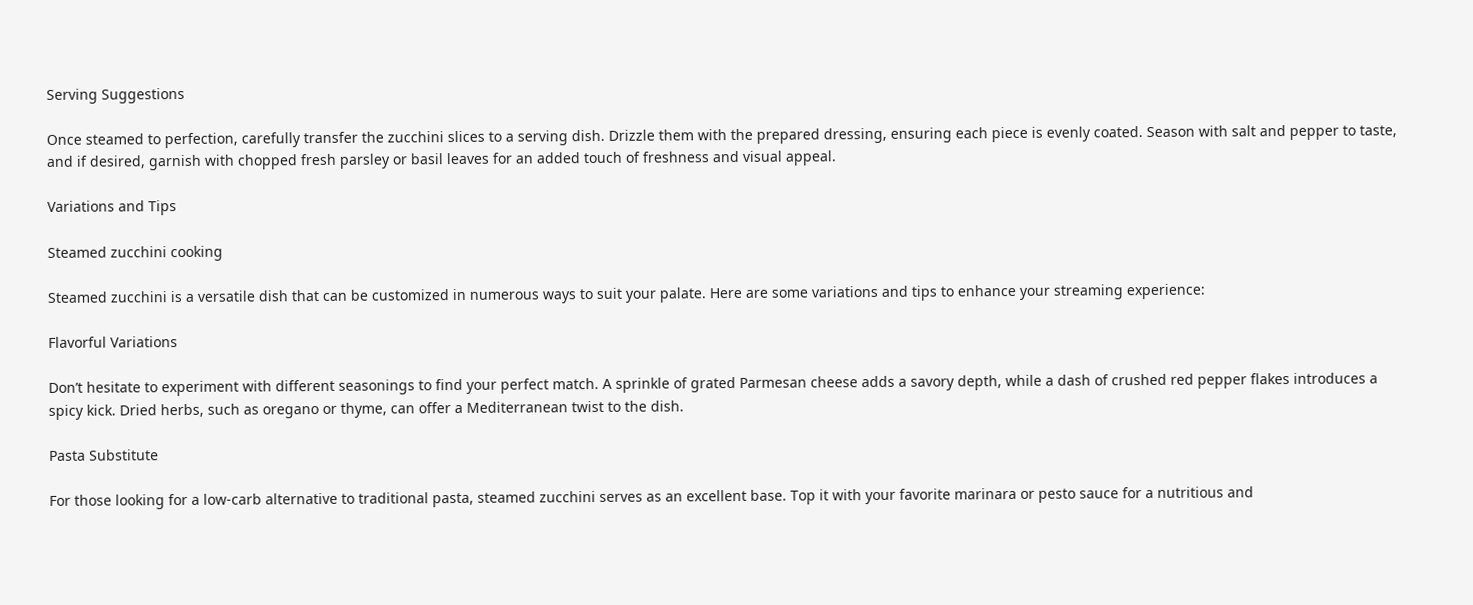Serving Suggestions

Once steamed to perfection, carefully transfer the zucchini slices to a serving dish. Drizzle them with the prepared dressing, ensuring each piece is evenly coated. Season with salt and pepper to taste, and if desired, garnish with chopped fresh parsley or basil leaves for an added touch of freshness and visual appeal.

Variations and Tips

Steamed zucchini cooking

Steamed zucchini is a versatile dish that can be customized in numerous ways to suit your palate. Here are some variations and tips to enhance your streaming experience:

Flavorful Variations

Don’t hesitate to experiment with different seasonings to find your perfect match. A sprinkle of grated Parmesan cheese adds a savory depth, while a dash of crushed red pepper flakes introduces a spicy kick. Dried herbs, such as oregano or thyme, can offer a Mediterranean twist to the dish.

Pasta Substitute

For those looking for a low-carb alternative to traditional pasta, steamed zucchini serves as an excellent base. Top it with your favorite marinara or pesto sauce for a nutritious and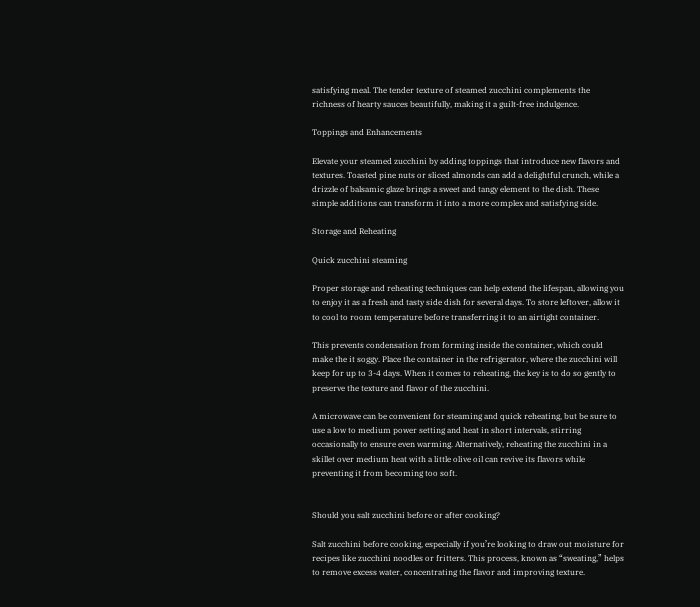satisfying meal. The tender texture of steamed zucchini complements the richness of hearty sauces beautifully, making it a guilt-free indulgence.

Toppings and Enhancements

Elevate your steamed zucchini by adding toppings that introduce new flavors and textures. Toasted pine nuts or sliced almonds can add a delightful crunch, while a drizzle of balsamic glaze brings a sweet and tangy element to the dish. These simple additions can transform it into a more complex and satisfying side.

Storage and Reheating

Quick zucchini steaming

Proper storage and reheating techniques can help extend the lifespan, allowing you to enjoy it as a fresh and tasty side dish for several days. To store leftover, allow it to cool to room temperature before transferring it to an airtight container.

This prevents condensation from forming inside the container, which could make the it soggy. Place the container in the refrigerator, where the zucchini will keep for up to 3-4 days. When it comes to reheating, the key is to do so gently to preserve the texture and flavor of the zucchini.

A microwave can be convenient for steaming and quick reheating, but be sure to use a low to medium power setting and heat in short intervals, stirring occasionally to ensure even warming. Alternatively, reheating the zucchini in a skillet over medium heat with a little olive oil can revive its flavors while preventing it from becoming too soft.


Should you salt zucchini before or after cooking?

Salt zucchini before cooking, especially if you’re looking to draw out moisture for recipes like zucchini noodles or fritters. This process, known as “sweating,” helps to remove excess water, concentrating the flavor and improving texture.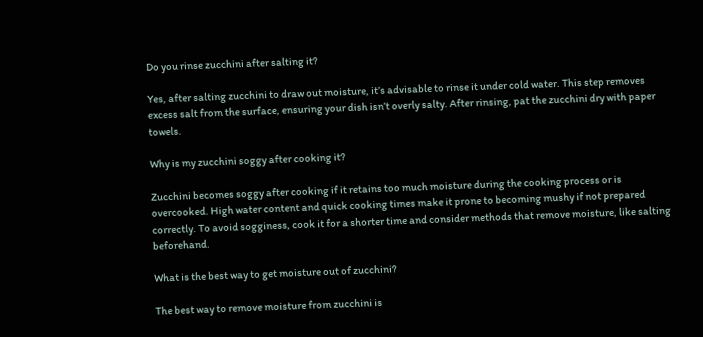Do you rinse zucchini after salting it?

Yes, after salting zucchini to draw out moisture, it’s advisable to rinse it under cold water. This step removes excess salt from the surface, ensuring your dish isn’t overly salty. After rinsing, pat the zucchini dry with paper towels.

Why is my zucchini soggy after cooking it?

Zucchini becomes soggy after cooking if it retains too much moisture during the cooking process or is overcooked. High water content and quick cooking times make it prone to becoming mushy if not prepared correctly. To avoid sogginess, cook it for a shorter time and consider methods that remove moisture, like salting beforehand.

What is the best way to get moisture out of zucchini?

The best way to remove moisture from zucchini is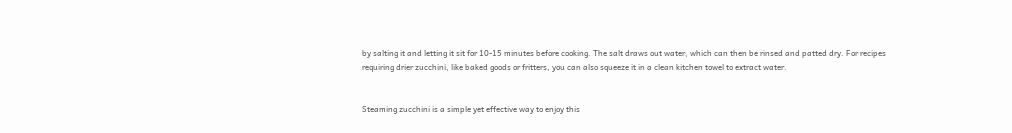by salting it and letting it sit for 10-15 minutes before cooking. The salt draws out water, which can then be rinsed and patted dry. For recipes requiring drier zucchini, like baked goods or fritters, you can also squeeze it in a clean kitchen towel to extract water.


Steaming zucchini is a simple yet effective way to enjoy this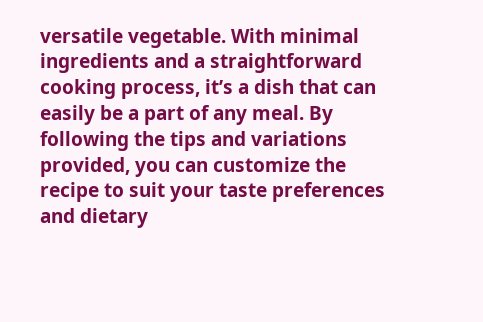versatile vegetable. With minimal ingredients and a straightforward cooking process, it’s a dish that can easily be a part of any meal. By following the tips and variations provided, you can customize the recipe to suit your taste preferences and dietary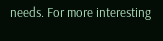needs. For more interesting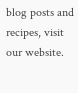blog posts and recipes, visit our website.